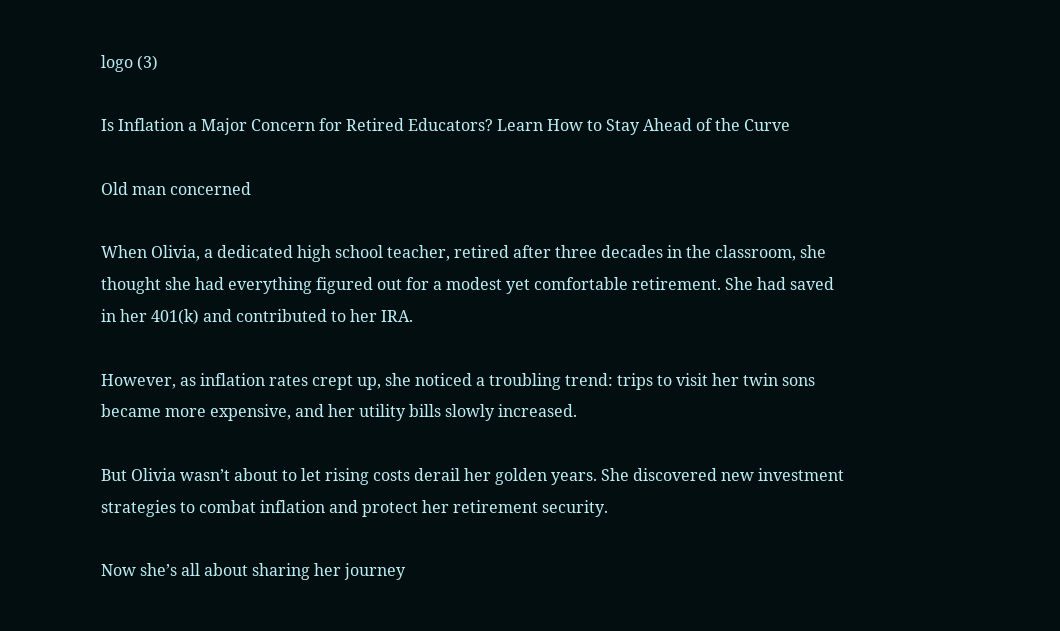logo (3)

Is Inflation a Major Concern for Retired Educators? Learn How to Stay Ahead of the Curve

Old man concerned

When Olivia, a dedicated high school teacher, retired after three decades in the classroom, she thought she had everything figured out for a modest yet comfortable retirement. She had saved in her 401(k) and contributed to her IRA.

However, as inflation rates crept up, she noticed a troubling trend: trips to visit her twin sons became more expensive, and her utility bills slowly increased.

But Olivia wasn’t about to let rising costs derail her golden years. She discovered new investment strategies to combat inflation and protect her retirement security.

Now she’s all about sharing her journey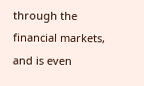through the financial markets, and is even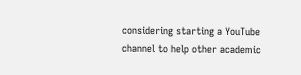considering starting a YouTube channel to help other academic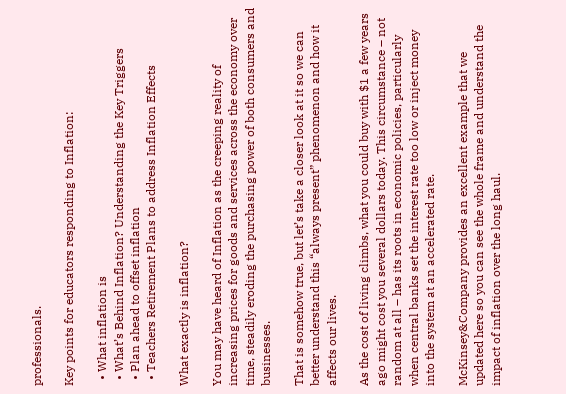professionals.

Key points for educators responding to Inflation:

  • What inflation is
  • What’s Behind Inflation? Understanding the Key Triggers
  • Plan ahead to offset inflation
  • Teachers Retirement Plans to address Inflation Effects

What exactly is inflation?

You may have heard of Inflation as the creeping reality of increasing prices for goods and services across the economy over time, steadily eroding the purchasing power of both consumers and businesses.

That is somehow true, but let’s take a closer look at it so we can better understand this “always present” phenomenon and how it affects our lives.

As the cost of living climbs, what you could buy with $1 a few years ago might cost you several dollars today. This circumstance – not random at all – has its roots in economic policies, particularly when central banks set the interest rate too low or inject money into the system at an accelerated rate.

McKinsey&Company provides an excellent example that we updated here so you can see the whole frame and understand the impact of inflation over the long haul.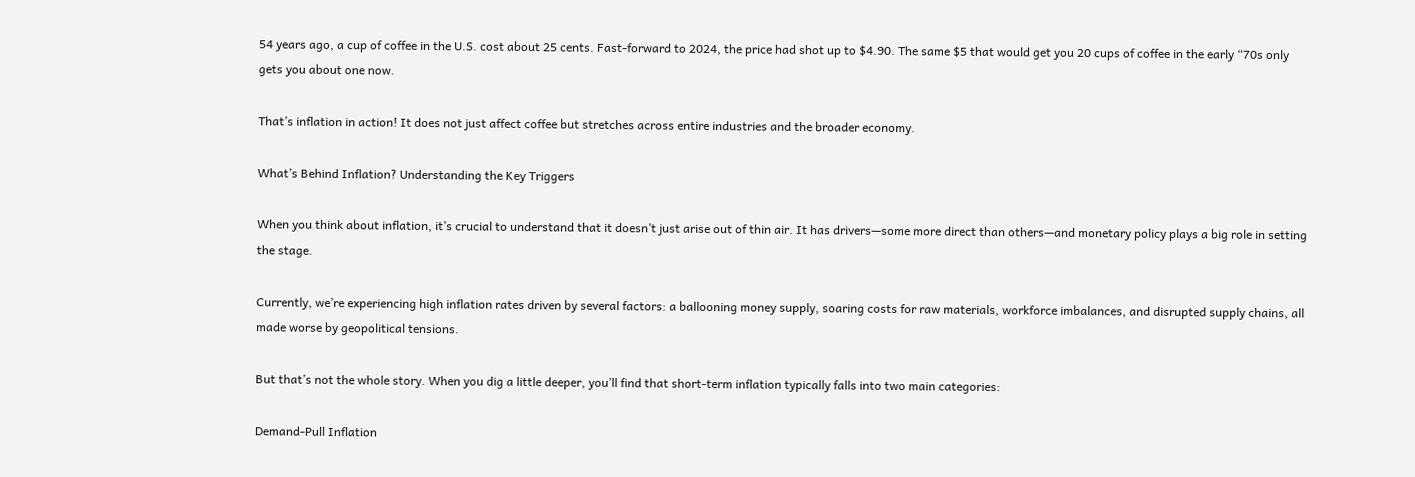54 years ago, a cup of coffee in the U.S. cost about 25 cents. Fast-forward to 2024, the price had shot up to $4.90. The same $5 that would get you 20 cups of coffee in the early “70s only gets you about one now.

That’s inflation in action! It does not just affect coffee but stretches across entire industries and the broader economy.

What’s Behind Inflation? Understanding the Key Triggers

When you think about inflation, it’s crucial to understand that it doesn’t just arise out of thin air. It has drivers—some more direct than others—and monetary policy plays a big role in setting the stage.

Currently, we’re experiencing high inflation rates driven by several factors: a ballooning money supply, soaring costs for raw materials, workforce imbalances, and disrupted supply chains, all made worse by geopolitical tensions.

But that’s not the whole story. When you dig a little deeper, you’ll find that short-term inflation typically falls into two main categories:

Demand-Pull Inflation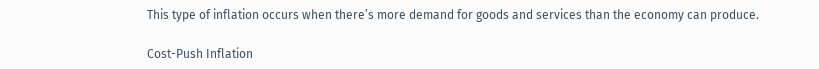This type of inflation occurs when there’s more demand for goods and services than the economy can produce.

Cost-Push Inflation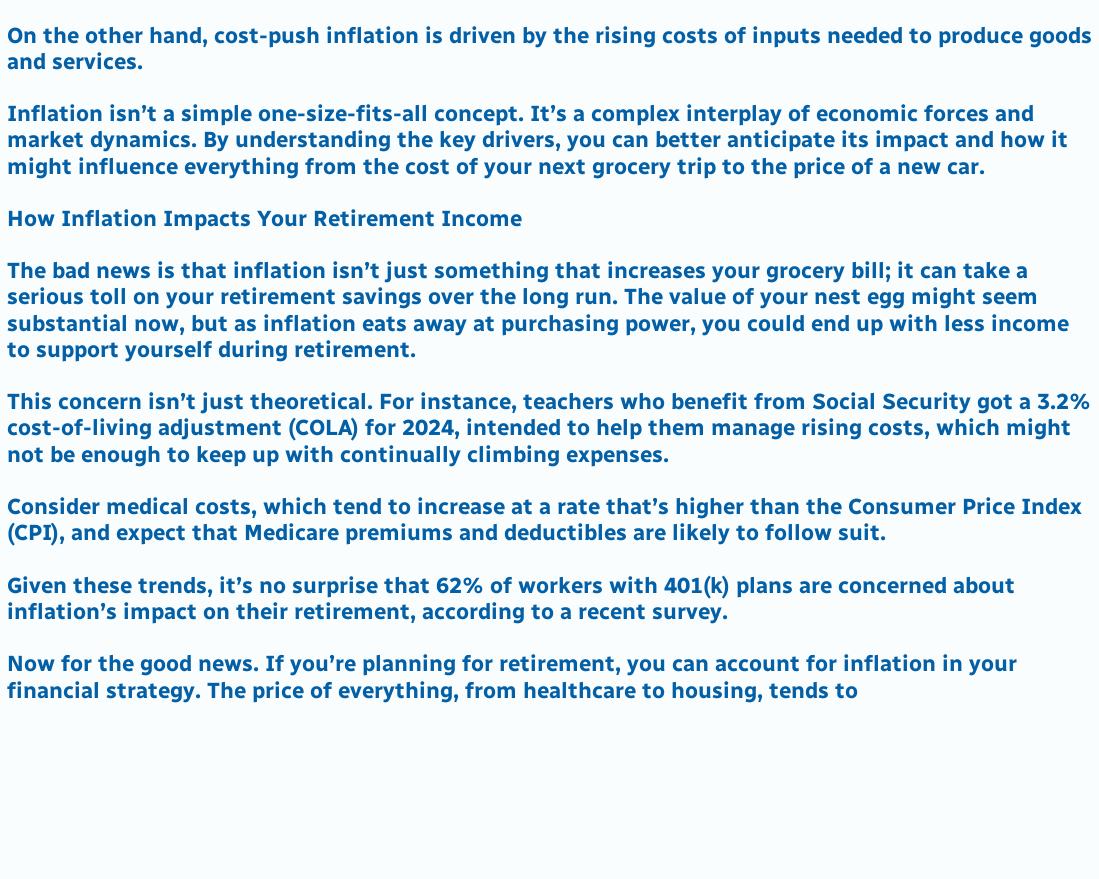On the other hand, cost-push inflation is driven by the rising costs of inputs needed to produce goods and services.

Inflation isn’t a simple one-size-fits-all concept. It’s a complex interplay of economic forces and market dynamics. By understanding the key drivers, you can better anticipate its impact and how it might influence everything from the cost of your next grocery trip to the price of a new car.

How Inflation Impacts Your Retirement Income

The bad news is that inflation isn’t just something that increases your grocery bill; it can take a serious toll on your retirement savings over the long run. The value of your nest egg might seem substantial now, but as inflation eats away at purchasing power, you could end up with less income to support yourself during retirement.

This concern isn’t just theoretical. For instance, teachers who benefit from Social Security got a 3.2% cost-of-living adjustment (COLA) for 2024, intended to help them manage rising costs, which might not be enough to keep up with continually climbing expenses.

Consider medical costs, which tend to increase at a rate that’s higher than the Consumer Price Index (CPI), and expect that Medicare premiums and deductibles are likely to follow suit.

Given these trends, it’s no surprise that 62% of workers with 401(k) plans are concerned about inflation’s impact on their retirement, according to a recent survey.

Now for the good news. If you’re planning for retirement, you can account for inflation in your financial strategy. The price of everything, from healthcare to housing, tends to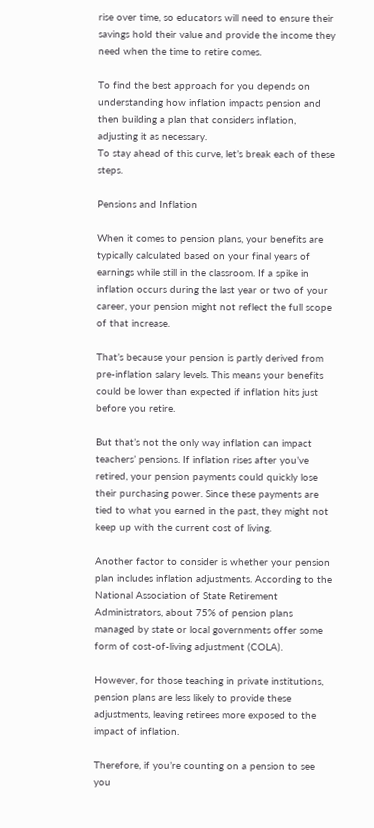rise over time, so educators will need to ensure their savings hold their value and provide the income they need when the time to retire comes.

To find the best approach for you depends on understanding how inflation impacts pension and then building a plan that considers inflation, adjusting it as necessary.
To stay ahead of this curve, let’s break each of these steps.

Pensions and Inflation

When it comes to pension plans, your benefits are typically calculated based on your final years of earnings while still in the classroom. If a spike in inflation occurs during the last year or two of your career, your pension might not reflect the full scope of that increase.

That’s because your pension is partly derived from pre-inflation salary levels. This means your benefits could be lower than expected if inflation hits just before you retire.

But that’s not the only way inflation can impact teachers’ pensions. If inflation rises after you’ve retired, your pension payments could quickly lose their purchasing power. Since these payments are tied to what you earned in the past, they might not keep up with the current cost of living.

Another factor to consider is whether your pension plan includes inflation adjustments. According to the National Association of State Retirement Administrators, about 75% of pension plans managed by state or local governments offer some form of cost-of-living adjustment (COLA).

However, for those teaching in private institutions, pension plans are less likely to provide these adjustments, leaving retirees more exposed to the impact of inflation.

Therefore, if you’re counting on a pension to see you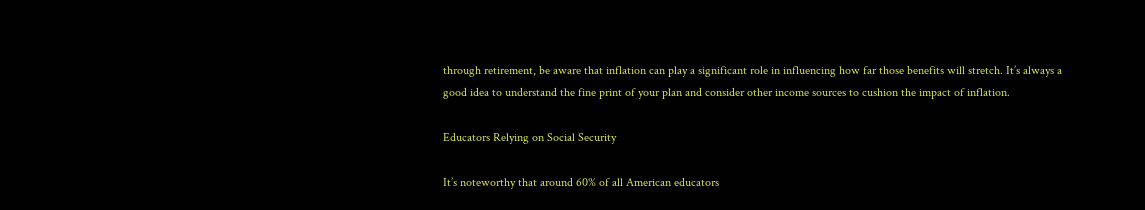through retirement, be aware that inflation can play a significant role in influencing how far those benefits will stretch. It’s always a good idea to understand the fine print of your plan and consider other income sources to cushion the impact of inflation.

Educators Relying on Social Security

It’s noteworthy that around 60% of all American educators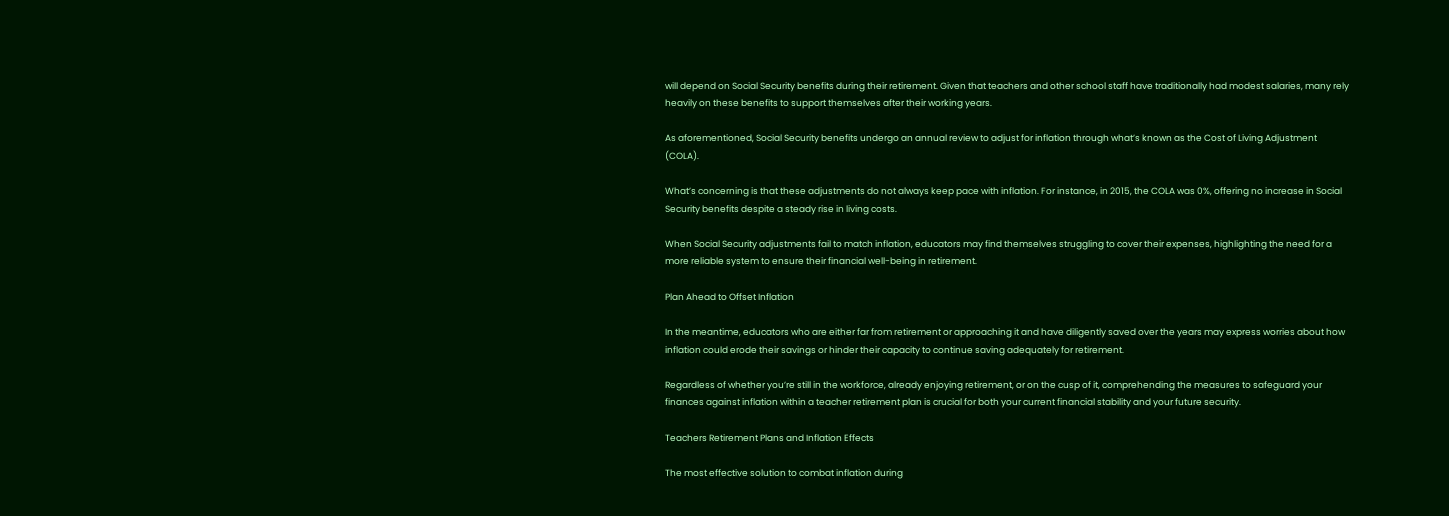will depend on Social Security benefits during their retirement. Given that teachers and other school staff have traditionally had modest salaries, many rely heavily on these benefits to support themselves after their working years.

As aforementioned, Social Security benefits undergo an annual review to adjust for inflation through what’s known as the Cost of Living Adjustment (COLA).

What’s concerning is that these adjustments do not always keep pace with inflation. For instance, in 2015, the COLA was 0%, offering no increase in Social Security benefits despite a steady rise in living costs.

When Social Security adjustments fail to match inflation, educators may find themselves struggling to cover their expenses, highlighting the need for a more reliable system to ensure their financial well-being in retirement.

Plan Ahead to Offset Inflation

In the meantime, educators who are either far from retirement or approaching it and have diligently saved over the years may express worries about how inflation could erode their savings or hinder their capacity to continue saving adequately for retirement.

Regardless of whether you’re still in the workforce, already enjoying retirement, or on the cusp of it, comprehending the measures to safeguard your finances against inflation within a teacher retirement plan is crucial for both your current financial stability and your future security.

Teachers Retirement Plans and Inflation Effects

The most effective solution to combat inflation during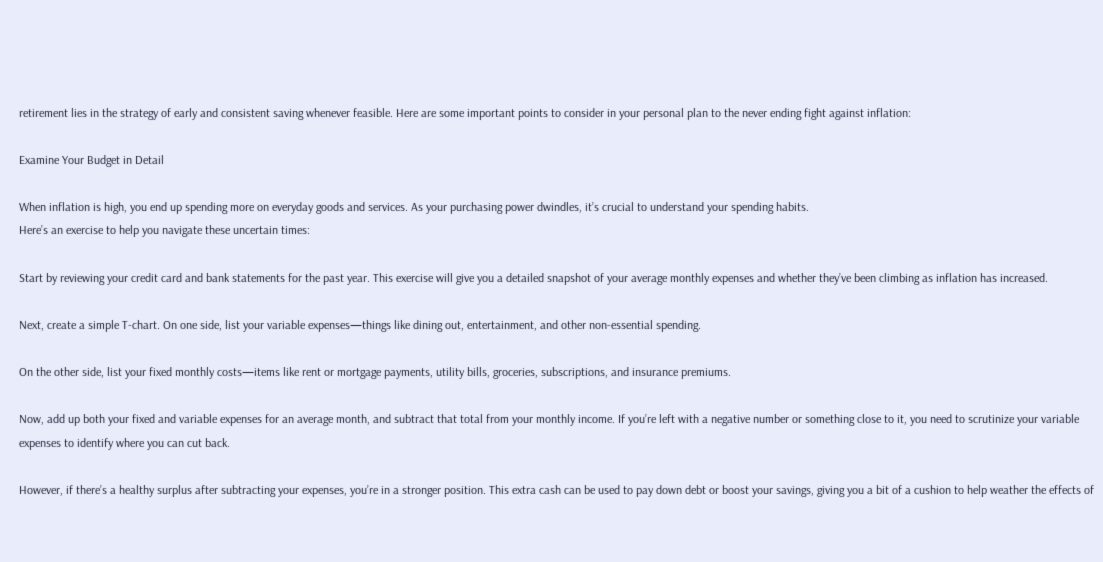retirement lies in the strategy of early and consistent saving whenever feasible. Here are some important points to consider in your personal plan to the never ending fight against inflation:

Examine Your Budget in Detail

When inflation is high, you end up spending more on everyday goods and services. As your purchasing power dwindles, it’s crucial to understand your spending habits.
Here’s an exercise to help you navigate these uncertain times:

Start by reviewing your credit card and bank statements for the past year. This exercise will give you a detailed snapshot of your average monthly expenses and whether they’ve been climbing as inflation has increased.

Next, create a simple T-chart. On one side, list your variable expenses—things like dining out, entertainment, and other non-essential spending.

On the other side, list your fixed monthly costs—items like rent or mortgage payments, utility bills, groceries, subscriptions, and insurance premiums.

Now, add up both your fixed and variable expenses for an average month, and subtract that total from your monthly income. If you’re left with a negative number or something close to it, you need to scrutinize your variable expenses to identify where you can cut back.

However, if there’s a healthy surplus after subtracting your expenses, you’re in a stronger position. This extra cash can be used to pay down debt or boost your savings, giving you a bit of a cushion to help weather the effects of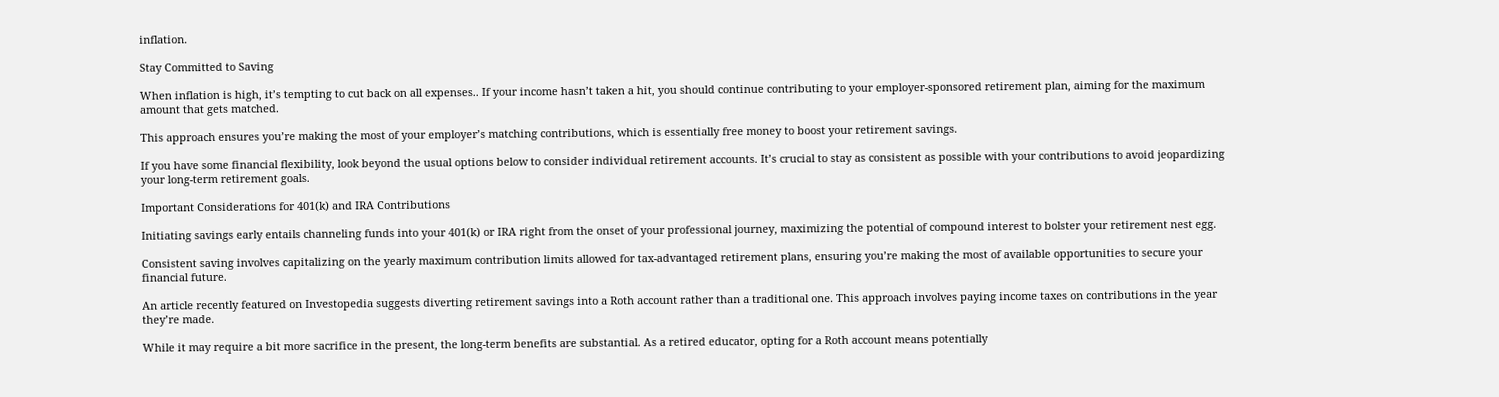inflation.

Stay Committed to Saving

When inflation is high, it’s tempting to cut back on all expenses.. If your income hasn’t taken a hit, you should continue contributing to your employer-sponsored retirement plan, aiming for the maximum amount that gets matched.

This approach ensures you’re making the most of your employer’s matching contributions, which is essentially free money to boost your retirement savings.

If you have some financial flexibility, look beyond the usual options below to consider individual retirement accounts. It’s crucial to stay as consistent as possible with your contributions to avoid jeopardizing your long-term retirement goals.

Important Considerations for 401(k) and IRA Contributions

Initiating savings early entails channeling funds into your 401(k) or IRA right from the onset of your professional journey, maximizing the potential of compound interest to bolster your retirement nest egg.

Consistent saving involves capitalizing on the yearly maximum contribution limits allowed for tax-advantaged retirement plans, ensuring you’re making the most of available opportunities to secure your financial future.

An article recently featured on Investopedia suggests diverting retirement savings into a Roth account rather than a traditional one. This approach involves paying income taxes on contributions in the year they’re made.

While it may require a bit more sacrifice in the present, the long-term benefits are substantial. As a retired educator, opting for a Roth account means potentially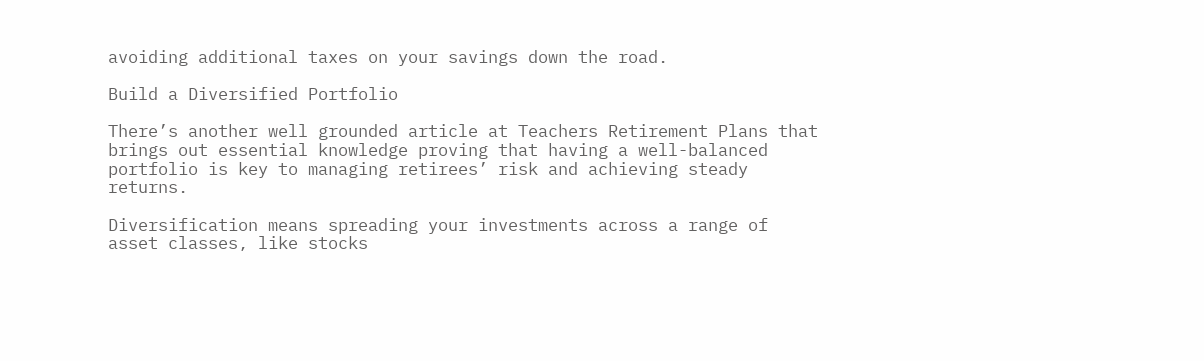avoiding additional taxes on your savings down the road.

Build a Diversified Portfolio

There’s another well grounded article at Teachers Retirement Plans that brings out essential knowledge proving that having a well-balanced portfolio is key to managing retirees’ risk and achieving steady returns.

Diversification means spreading your investments across a range of asset classes, like stocks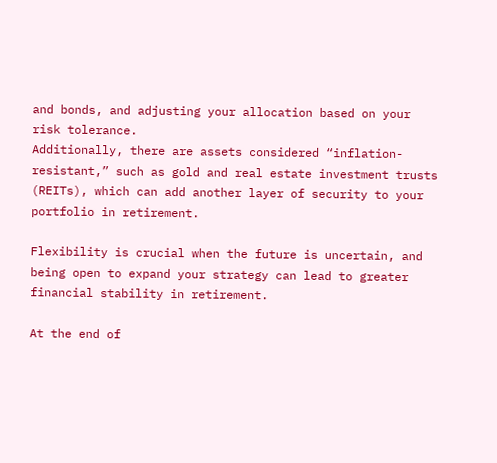and bonds, and adjusting your allocation based on your risk tolerance.
Additionally, there are assets considered “inflation-resistant,” such as gold and real estate investment trusts (REITs), which can add another layer of security to your portfolio in retirement.

Flexibility is crucial when the future is uncertain, and being open to expand your strategy can lead to greater financial stability in retirement.

At the end of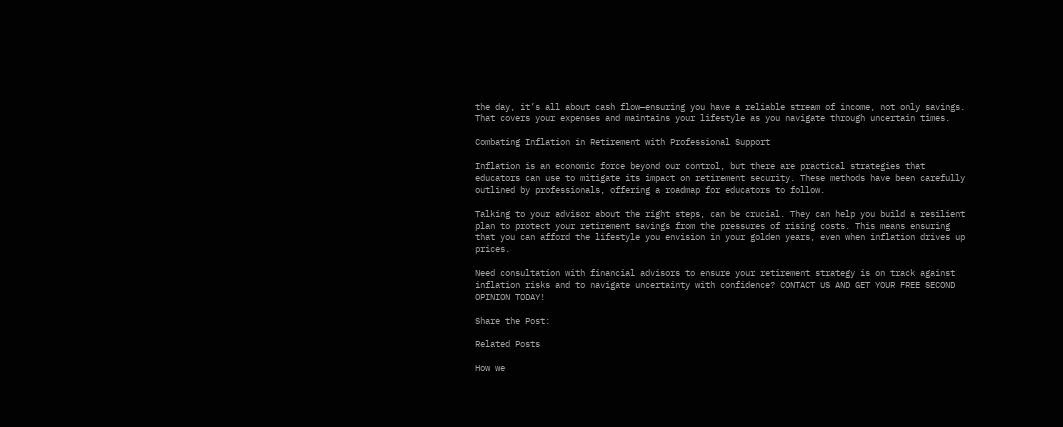the day, it’s all about cash flow—ensuring you have a reliable stream of income, not only savings. That covers your expenses and maintains your lifestyle as you navigate through uncertain times.

Combating Inflation in Retirement with Professional Support

Inflation is an economic force beyond our control, but there are practical strategies that educators can use to mitigate its impact on retirement security. These methods have been carefully outlined by professionals, offering a roadmap for educators to follow.

Talking to your advisor about the right steps, can be crucial. They can help you build a resilient plan to protect your retirement savings from the pressures of rising costs. This means ensuring that you can afford the lifestyle you envision in your golden years, even when inflation drives up prices.

Need consultation with financial advisors to ensure your retirement strategy is on track against inflation risks and to navigate uncertainty with confidence? CONTACT US AND GET YOUR FREE SECOND OPINION TODAY!

Share the Post:

Related Posts

How we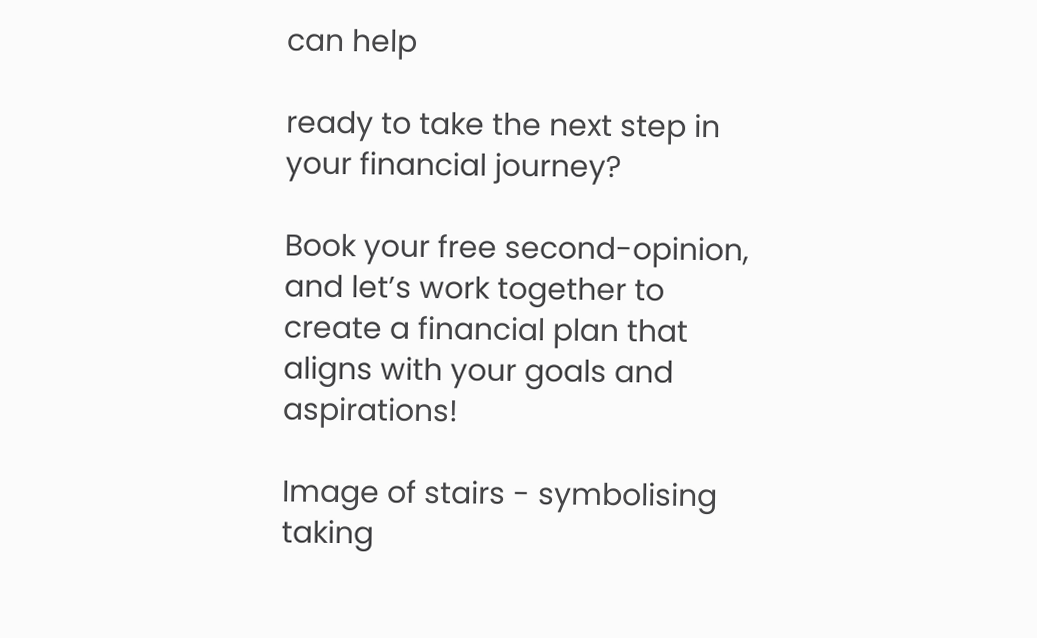can help

ready to take the next step in your financial journey?

Book your free second-opinion, and let’s work together to create a financial plan that aligns with your goals and aspirations!

Image of stairs - symbolising taking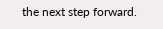the next step forward.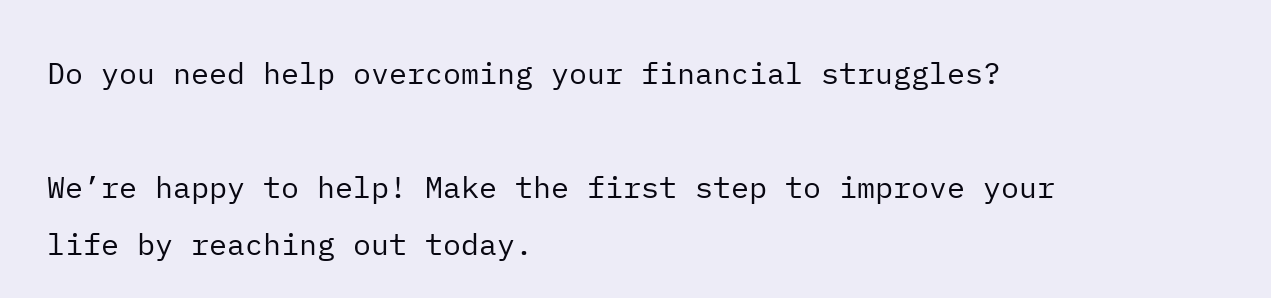Do you need help overcoming your financial struggles?

We’re happy to help! Make the first step to improve your life by reaching out today.